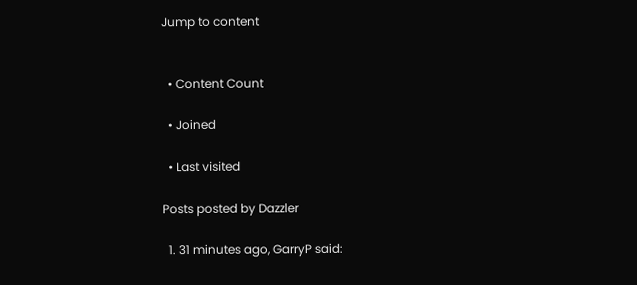Jump to content


  • Content Count

  • Joined

  • Last visited

Posts posted by Dazzler

  1. 31 minutes ago, GarryP said: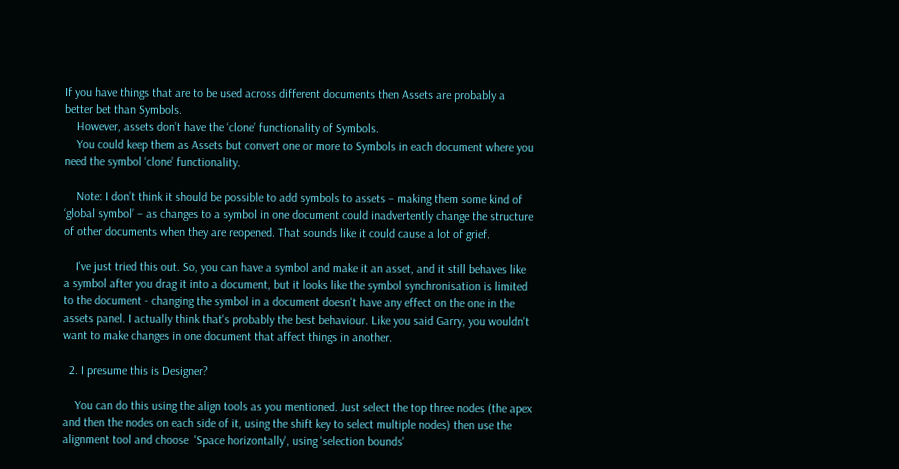If you have things that are to be used across different documents then Assets are probably a better bet than Symbols.
    However, assets don’t have the ‘clone’ functionality of Symbols.
    You could keep them as Assets but convert one or more to Symbols in each document where you need the symbol ‘clone’ functionality.

    Note: I don’t think it should be possible to add symbols to assets – making them some kind of ‘global symbol’ – as changes to a symbol in one document could inadvertently change the structure of other documents when they are reopened. That sounds like it could cause a lot of grief.

    I've just tried this out. So, you can have a symbol and make it an asset, and it still behaves like a symbol after you drag it into a document, but it looks like the symbol synchronisation is limited to the document - changing the symbol in a document doesn't have any effect on the one in the assets panel. I actually think that's probably the best behaviour. Like you said Garry, you wouldn't want to make changes in one document that affect things in another.

  2. I presume this is Designer?

    You can do this using the align tools as you mentioned. Just select the top three nodes (the apex and then the nodes on each side of it, using the shift key to select multiple nodes) then use the alignment tool and choose  'Space horizontally', using 'selection bounds'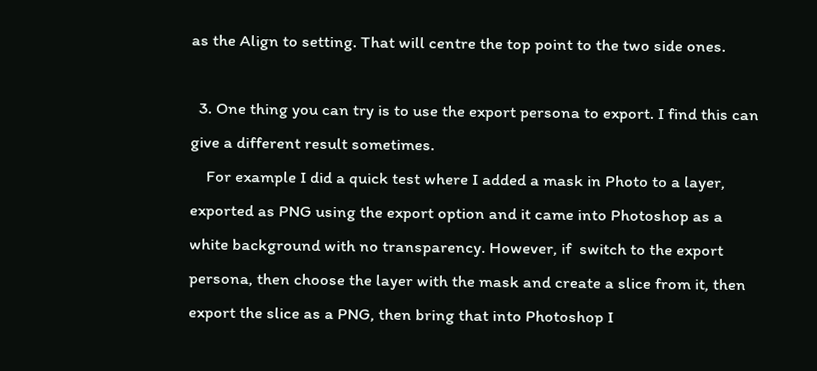as the Align to setting. That will centre the top point to the two side ones.

  3. One thing you can try is to use the export persona to export. I find this can give a different result sometimes.
    For example I did a quick test where I added a mask in Photo to a layer, exported as PNG using the export option and it came into Photoshop as a white background with no transparency. However, if  switch to the export persona, then choose the layer with the mask and create a slice from it, then export the slice as a PNG, then bring that into Photoshop I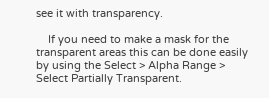see it with transparency.

    If you need to make a mask for the transparent areas this can be done easily by using the Select > Alpha Range > Select Partially Transparent.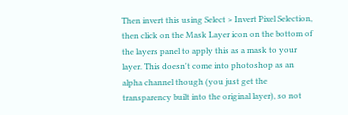Then invert this using Select > Invert Pixel Selection, then click on the Mask Layer icon on the bottom of the layers panel to apply this as a mask to your layer. This doesn't come into photoshop as an alpha channel though (you just get the transparency built into the original layer), so not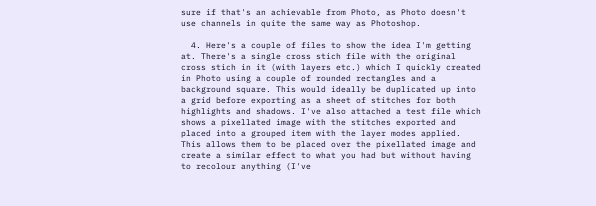sure if that's an achievable from Photo, as Photo doesn't use channels in quite the same way as Photoshop.

  4. Here's a couple of files to show the idea I'm getting at. There's a single cross stich file with the original cross stich in it (with layers etc.) which I quickly created in Photo using a couple of rounded rectangles and a background square. This would ideally be duplicated up into a grid before exporting as a sheet of stitches for both highlights and shadows. I've also attached a test file which shows a pixellated image with the stitches exported and placed into a grouped item with the layer modes applied. This allows them to be placed over the pixellated image and create a similar effect to what you had but without having to recolour anything (I've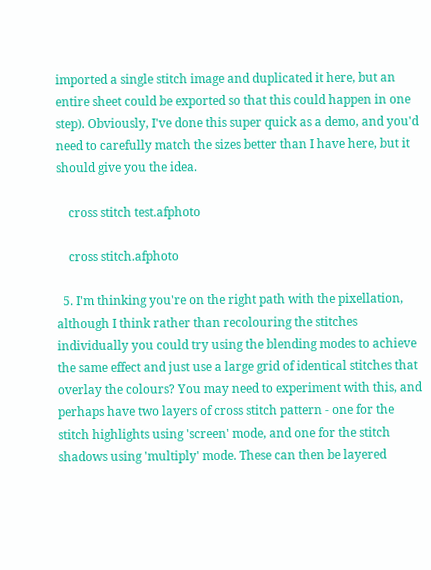imported a single stitch image and duplicated it here, but an entire sheet could be exported so that this could happen in one step). Obviously, I've done this super quick as a demo, and you'd need to carefully match the sizes better than I have here, but it should give you the idea.

    cross stitch test.afphoto

    cross stitch.afphoto

  5. I'm thinking you're on the right path with the pixellation, although I think rather than recolouring the stitches individually you could try using the blending modes to achieve the same effect and just use a large grid of identical stitches that overlay the colours? You may need to experiment with this, and perhaps have two layers of cross stitch pattern - one for the stitch highlights using 'screen' mode, and one for the stitch shadows using 'multiply' mode. These can then be layered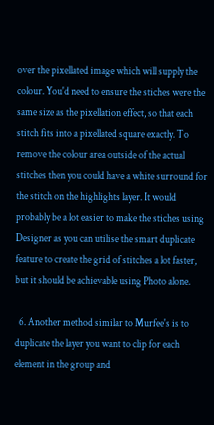over the pixellated image which will supply the colour. You'd need to ensure the stiches were the same size as the pixellation effect, so that each stitch fits into a pixellated square exactly. To remove the colour area outside of the actual stitches then you could have a white surround for the stitch on the highlights layer. It would probably be a lot easier to make the stiches using Designer as you can utilise the smart duplicate feature to create the grid of stitches a lot faster, but it should be achievable using Photo alone.

  6. Another method similar to Murfee's is to duplicate the layer you want to clip for each element in the group and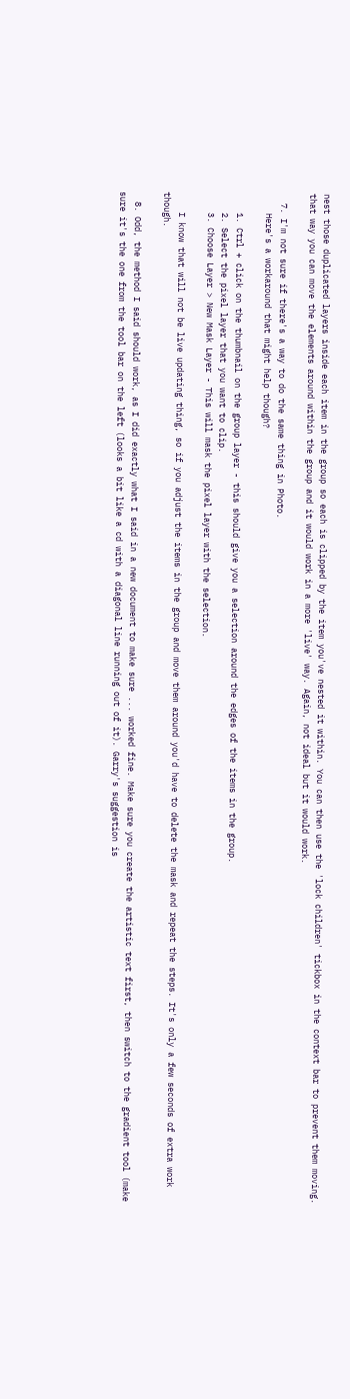nest those duplicated layers inside each item in the group so each is clipped by the item you've nested it within. You can then use the 'lock children' tickbox in the context bar to prevent them moving. that way you can move the elements around within the group and it would work in a more 'live' way. Again, not ideal but it would work.

  7. I'm not sure if there's a way to do the same thing in Photo.
    Here's a workaround that might help though?

    1. Ctrl + click on the thumbnail on the group layer - this should give you a selection around the edges of the items in the group.
    2. Select the pixel layer that you want to clip.
    3. Choose Layer > New Mask Layer - This will mask the pixel layer with the selection.

    I know that will not be live updating thing, so if you adjust the items in the group and move them around you'd have to delete the mask and repeat the steps. It's only a few seconds of extra work though.

  8. Odd, the method I said should work, as I did exactly what I said in a new document to make sure ... worked fine. Make sure you create the artistic text first, then switch to the gradient tool (make sure it's the one from the tool bar on the left (looks a bit like a cd with a diagonal line running out of it). Garry's suggestion is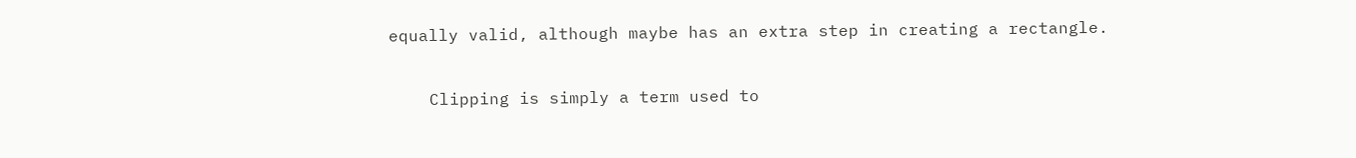equally valid, although maybe has an extra step in creating a rectangle.

    Clipping is simply a term used to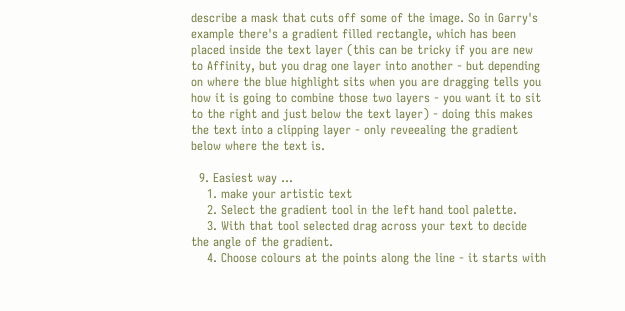describe a mask that cuts off some of the image. So in Garry's example there's a gradient filled rectangle, which has been placed inside the text layer (this can be tricky if you are new to Affinity, but you drag one layer into another - but depending on where the blue highlight sits when you are dragging tells you how it is going to combine those two layers - you want it to sit to the right and just below the text layer) - doing this makes the text into a clipping layer - only reveealing the gradient below where the text is.

  9. Easiest way ...
    1. make your artistic text
    2. Select the gradient tool in the left hand tool palette.
    3. With that tool selected drag across your text to decide the angle of the gradient.
    4. Choose colours at the points along the line - it starts with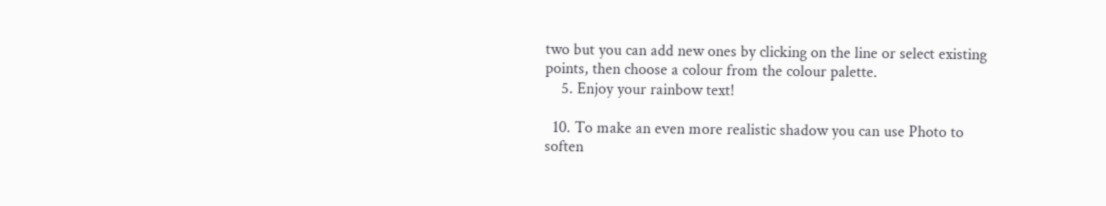two but you can add new ones by clicking on the line or select existing points, then choose a colour from the colour palette.
    5. Enjoy your rainbow text!

  10. To make an even more realistic shadow you can use Photo to soften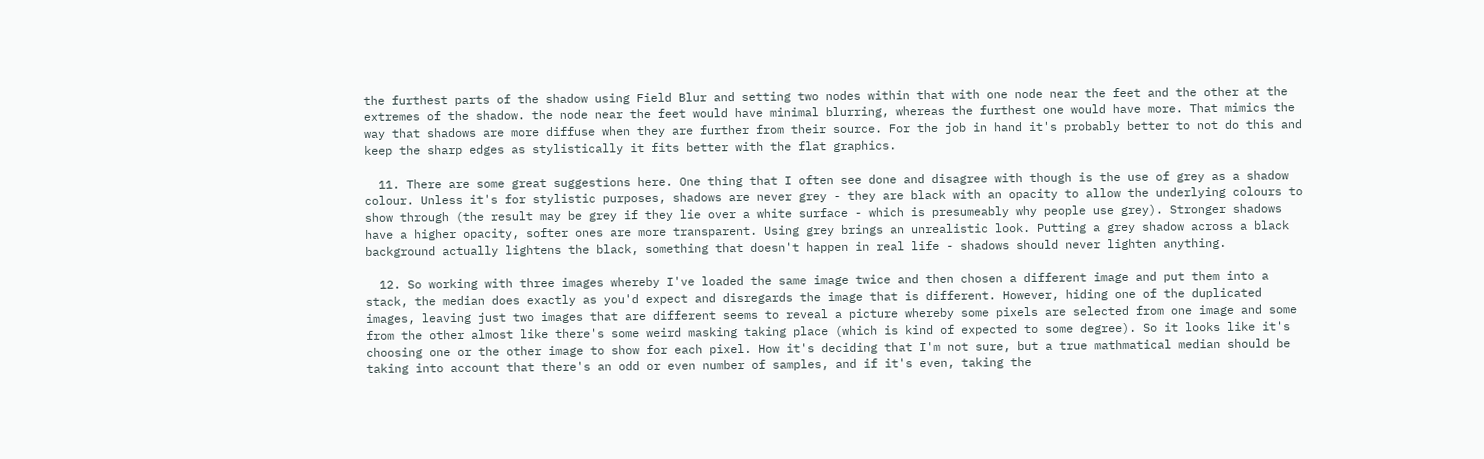the furthest parts of the shadow using Field Blur and setting two nodes within that with one node near the feet and the other at the extremes of the shadow. the node near the feet would have minimal blurring, whereas the furthest one would have more. That mimics the way that shadows are more diffuse when they are further from their source. For the job in hand it's probably better to not do this and keep the sharp edges as stylistically it fits better with the flat graphics.

  11. There are some great suggestions here. One thing that I often see done and disagree with though is the use of grey as a shadow colour. Unless it's for stylistic purposes, shadows are never grey - they are black with an opacity to allow the underlying colours to show through (the result may be grey if they lie over a white surface - which is presumeably why people use grey). Stronger shadows have a higher opacity, softer ones are more transparent. Using grey brings an unrealistic look. Putting a grey shadow across a black background actually lightens the black, something that doesn't happen in real life - shadows should never lighten anything.

  12. So working with three images whereby I've loaded the same image twice and then chosen a different image and put them into a stack, the median does exactly as you'd expect and disregards the image that is different. However, hiding one of the duplicated images, leaving just two images that are different seems to reveal a picture whereby some pixels are selected from one image and some from the other almost like there's some weird masking taking place (which is kind of expected to some degree). So it looks like it's choosing one or the other image to show for each pixel. How it's deciding that I'm not sure, but a true mathmatical median should be taking into account that there's an odd or even number of samples, and if it's even, taking the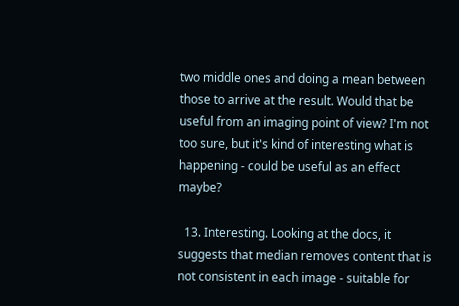two middle ones and doing a mean between those to arrive at the result. Would that be useful from an imaging point of view? I'm not too sure, but it's kind of interesting what is happening - could be useful as an effect maybe?

  13. Interesting. Looking at the docs, it suggests that median removes content that is not consistent in each image - suitable for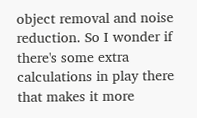object removal and noise reduction. So I wonder if there's some extra calculations in play there that makes it more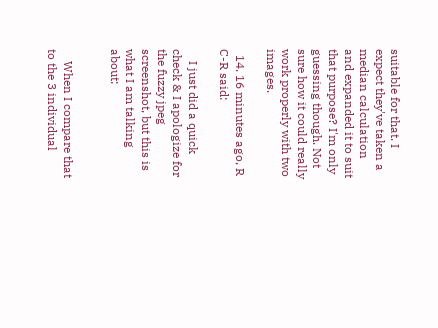suitable for that. I expect they've taken a median calculation and expanded it to suit that purpose? I'm only guessing though. Not sure how it could really work properly with two images.

  14. 16 minutes ago, R C-R said:

    I just did a quick check & I apologize for the fuzzy jpeg screenshot, but this is what I am talking about:


    When I compare that to the 3 individual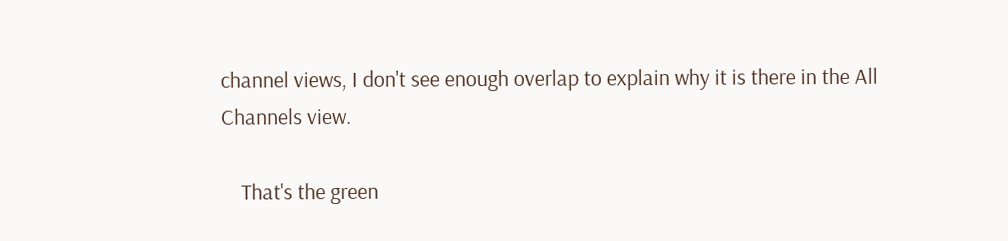channel views, I don't see enough overlap to explain why it is there in the All Channels view.

    That's the green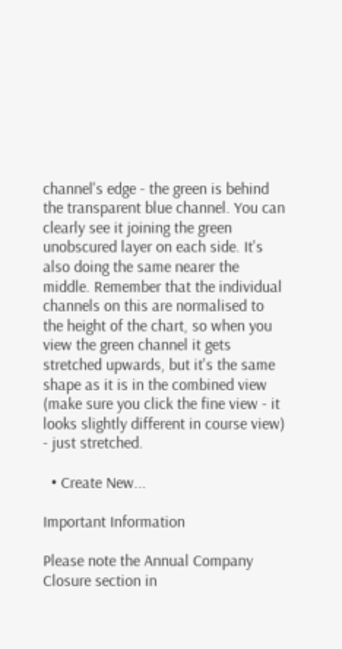channel's edge - the green is behind the transparent blue channel. You can clearly see it joining the green unobscured layer on each side. It's also doing the same nearer the middle. Remember that the individual channels on this are normalised to the height of the chart, so when you view the green channel it gets stretched upwards, but it's the same shape as it is in the combined view (make sure you click the fine view - it looks slightly different in course view) - just stretched.

  • Create New...

Important Information

Please note the Annual Company Closure section in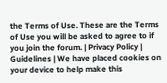the Terms of Use. These are the Terms of Use you will be asked to agree to if you join the forum. | Privacy Policy | Guidelines | We have placed cookies on your device to help make this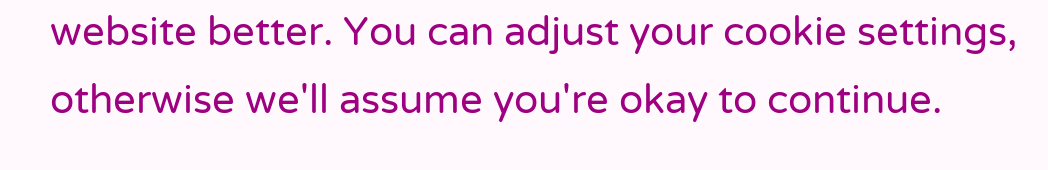website better. You can adjust your cookie settings, otherwise we'll assume you're okay to continue.